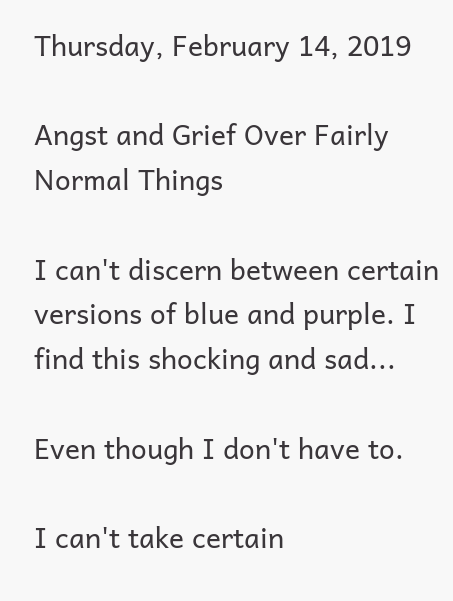Thursday, February 14, 2019

Angst and Grief Over Fairly Normal Things

I can't discern between certain versions of blue and purple. I find this shocking and sad...

Even though I don't have to.

I can't take certain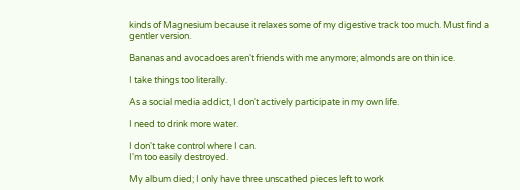kinds of Magnesium because it relaxes some of my digestive track too much. Must find a gentler version.

Bananas and avocadoes aren't friends with me anymore; almonds are on thin ice.

I take things too literally.

As a social media addict, I don't actively participate in my own life.

I need to drink more water.

I don't take control where I can.
I'm too easily destroyed.

My album died; I only have three unscathed pieces left to work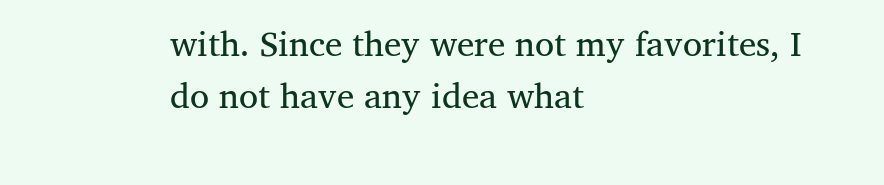with. Since they were not my favorites, I do not have any idea what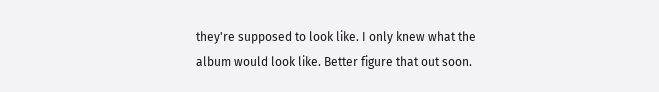they're supposed to look like. I only knew what the album would look like. Better figure that out soon.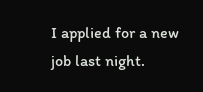I applied for a new job last night.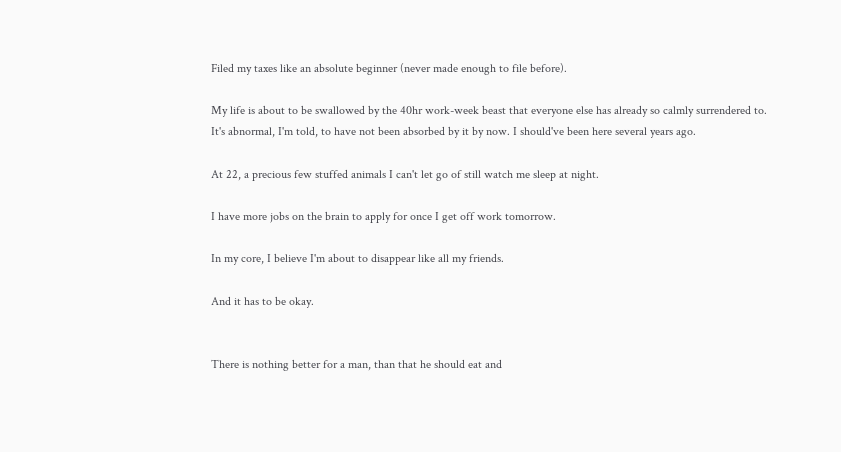Filed my taxes like an absolute beginner (never made enough to file before).

My life is about to be swallowed by the 40hr work-week beast that everyone else has already so calmly surrendered to. It's abnormal, I'm told, to have not been absorbed by it by now. I should've been here several years ago.

At 22, a precious few stuffed animals I can't let go of still watch me sleep at night.

I have more jobs on the brain to apply for once I get off work tomorrow.

In my core, I believe I'm about to disappear like all my friends.

And it has to be okay.


There is nothing better for a man, than that he should eat and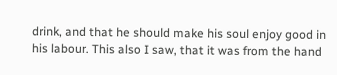drink, and that he should make his soul enjoy good in his labour. This also I saw, that it was from the hand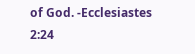of God. -Ecclesiastes 2:24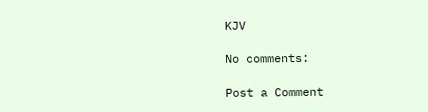KJV

No comments:

Post a Comment